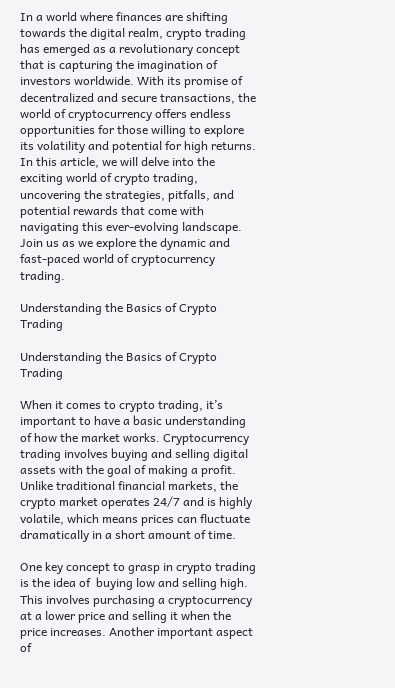In a world where finances are shifting towards the digital realm, crypto trading has emerged as a revolutionary concept that is capturing the imagination of investors worldwide. With its promise of decentralized and secure transactions, the world of cryptocurrency offers endless opportunities for those willing to explore its volatility and potential for high returns. In this article, we will delve into the exciting world of crypto trading, uncovering the strategies, pitfalls, and potential rewards that come with navigating this ever-evolving landscape. Join us as we explore the dynamic and fast-paced world of cryptocurrency trading.

Understanding the Basics of Crypto Trading

Understanding the Basics of Crypto Trading

When it comes to crypto trading, it’s important to have a basic understanding of how the market works. Cryptocurrency trading involves buying and selling digital assets with the goal of making a profit. Unlike traditional financial markets, the crypto market operates 24/7 and is highly volatile, which means prices can fluctuate dramatically in a short amount of time.

One key concept to grasp in crypto trading is the idea of  buying low and selling high. This involves purchasing a cryptocurrency at a lower price and selling it when the price increases. Another important aspect of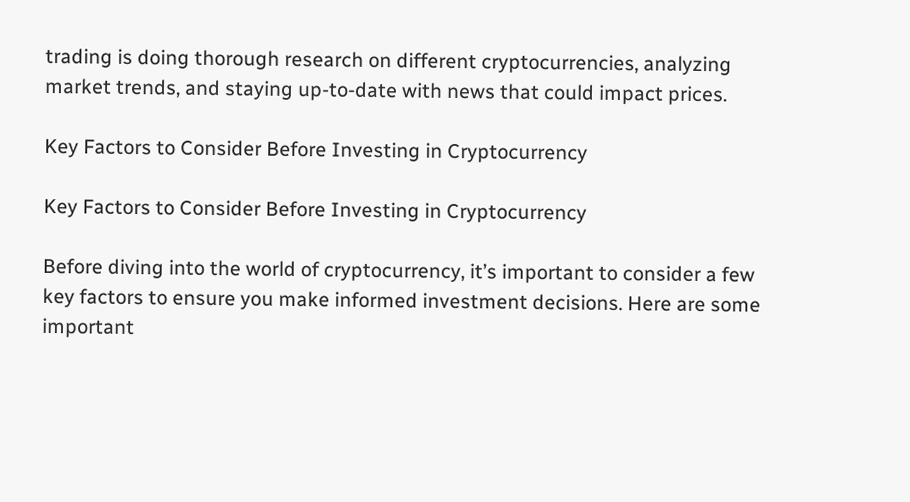trading is doing thorough research on different cryptocurrencies, analyzing market trends, and staying up-to-date with news that could impact prices.

Key Factors to Consider Before Investing in Cryptocurrency

Key Factors to Consider Before Investing in Cryptocurrency

Before diving into the world of cryptocurrency, it’s important to consider a few key factors to ensure you make informed investment decisions. Here are some important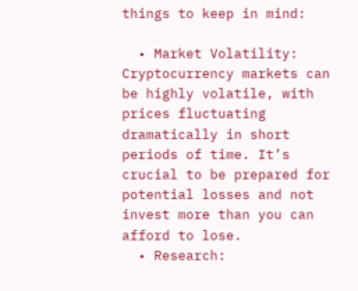things to keep in mind:

  • Market Volatility: Cryptocurrency markets can be highly volatile, with prices fluctuating dramatically in short periods of time. It’s crucial to be prepared for potential losses and not invest more than you can afford to lose.
  • Research: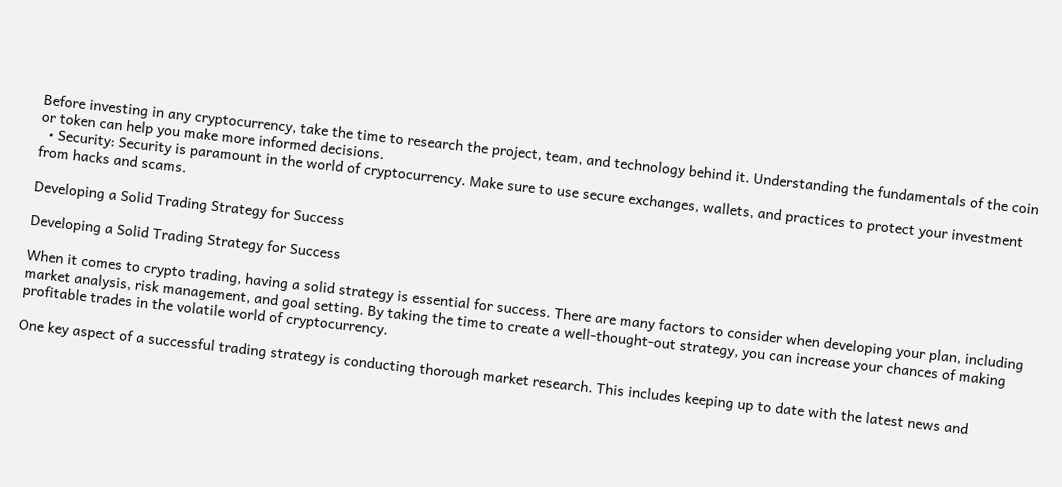Before investing in any cryptocurrency, take the time to research the project, team, and technology behind it. Understanding the fundamentals of the coin or token can help you make more informed decisions.
  • Security: Security is paramount in the world of cryptocurrency. Make sure to use secure exchanges, wallets, and practices to protect your investment from hacks and scams.

Developing a Solid Trading Strategy for Success

Developing a Solid Trading Strategy for Success

When it comes to crypto trading, having a solid strategy is essential for success. There are many factors to consider when developing your plan, including market analysis, risk management, and goal setting. By taking the time to create a well-thought-out strategy, you can increase your chances of making profitable trades in the volatile world of cryptocurrency.

One key aspect of a successful trading strategy is conducting thorough market research. This includes keeping up to date with the latest news and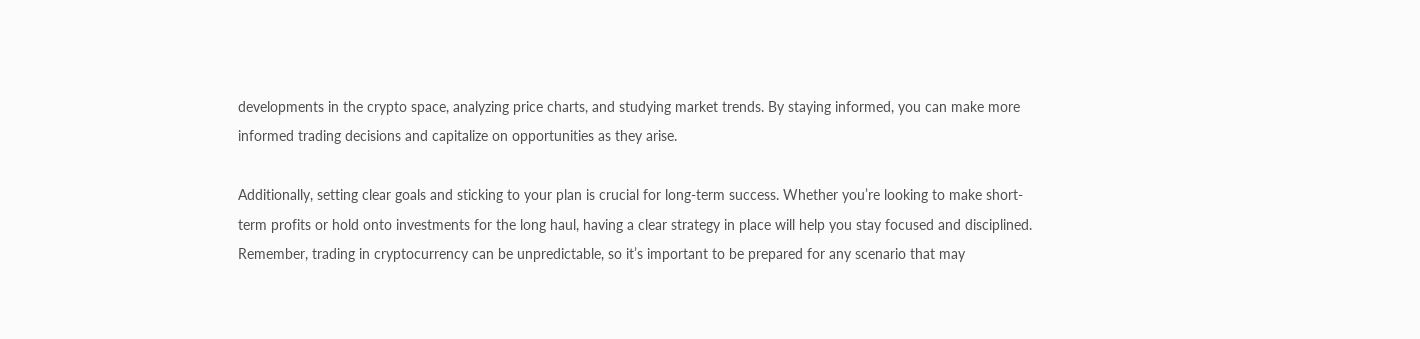developments in the crypto space, analyzing price charts, and studying market trends. By staying informed, you can make more informed trading decisions and capitalize on opportunities as they arise.

Additionally, setting clear goals and sticking to your plan is crucial for long-term success. Whether you’re looking to make short-term profits or hold onto investments for the long haul, having a clear strategy in place will help you stay focused and disciplined. Remember, trading in cryptocurrency can be unpredictable, so it’s important to be prepared for any scenario that may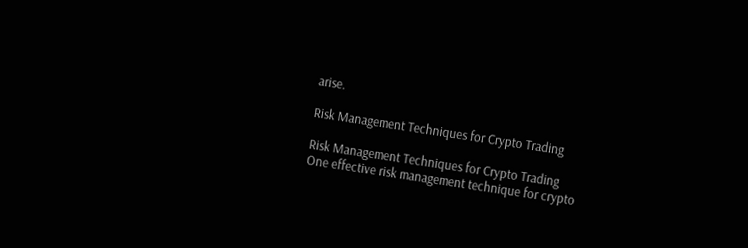arise.

Risk Management Techniques for Crypto Trading

Risk Management Techniques for Crypto Trading
One effective risk management technique for crypto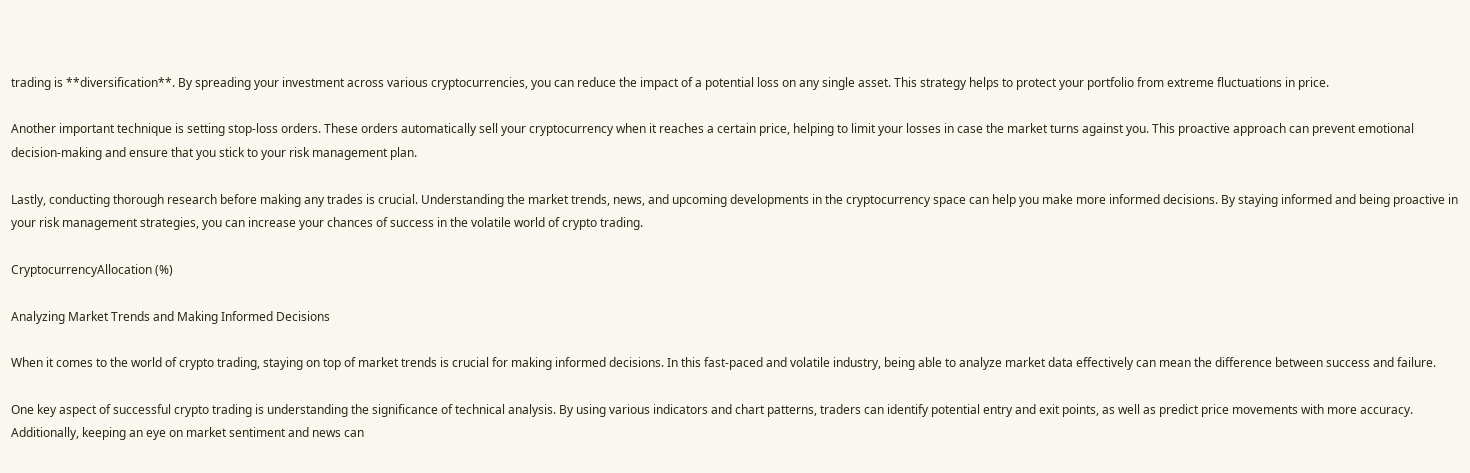trading is **diversification**. By spreading your investment across various cryptocurrencies, you can reduce the impact of a potential loss on any single asset. This strategy helps to protect your portfolio from extreme fluctuations in price.

Another important technique is setting stop-loss orders. These orders automatically sell your cryptocurrency when it reaches a certain price, helping to limit your losses in case the market turns against you. This proactive approach can prevent emotional decision-making and ensure that you stick to your risk management plan.

Lastly, conducting thorough research before making any trades is crucial. Understanding the market trends, news, and upcoming developments in the cryptocurrency space can help you make more informed decisions. By staying informed and being proactive in your risk management strategies, you can increase your chances of success in the volatile world of crypto trading.

CryptocurrencyAllocation (%)

Analyzing Market Trends and Making Informed Decisions

When it comes to the world of crypto trading, staying on top of market trends is crucial for making informed decisions. In this fast-paced and volatile industry, being able to analyze market data effectively can mean the difference between success and failure.

One key aspect of successful crypto trading is understanding the significance of technical analysis. By using various indicators and chart patterns, traders can identify potential entry and exit points, as well as predict price movements with more accuracy. Additionally, keeping an eye on market sentiment and news can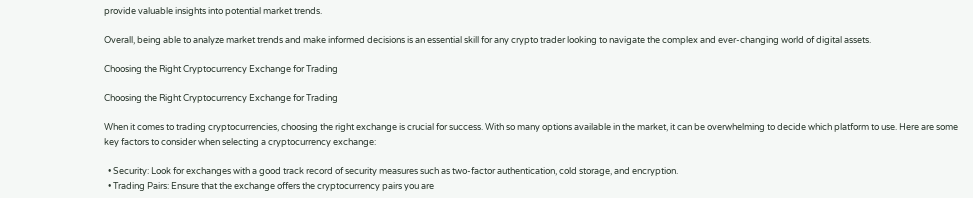provide valuable insights into potential market trends.

Overall, being able to analyze market trends and make informed decisions is an essential skill for any crypto trader looking to navigate the complex and ever-changing world of digital assets.

Choosing the Right Cryptocurrency Exchange for Trading

Choosing the Right Cryptocurrency Exchange for Trading

When it comes to trading cryptocurrencies, choosing the right exchange is crucial for success. With so many options available in the market, it can be overwhelming to decide which platform to use. Here are some key factors to consider when selecting a cryptocurrency exchange:

  • Security: Look for exchanges with a good track record of security measures such as two-factor authentication, cold storage, and encryption.
  • Trading Pairs: Ensure that the exchange offers the cryptocurrency pairs you are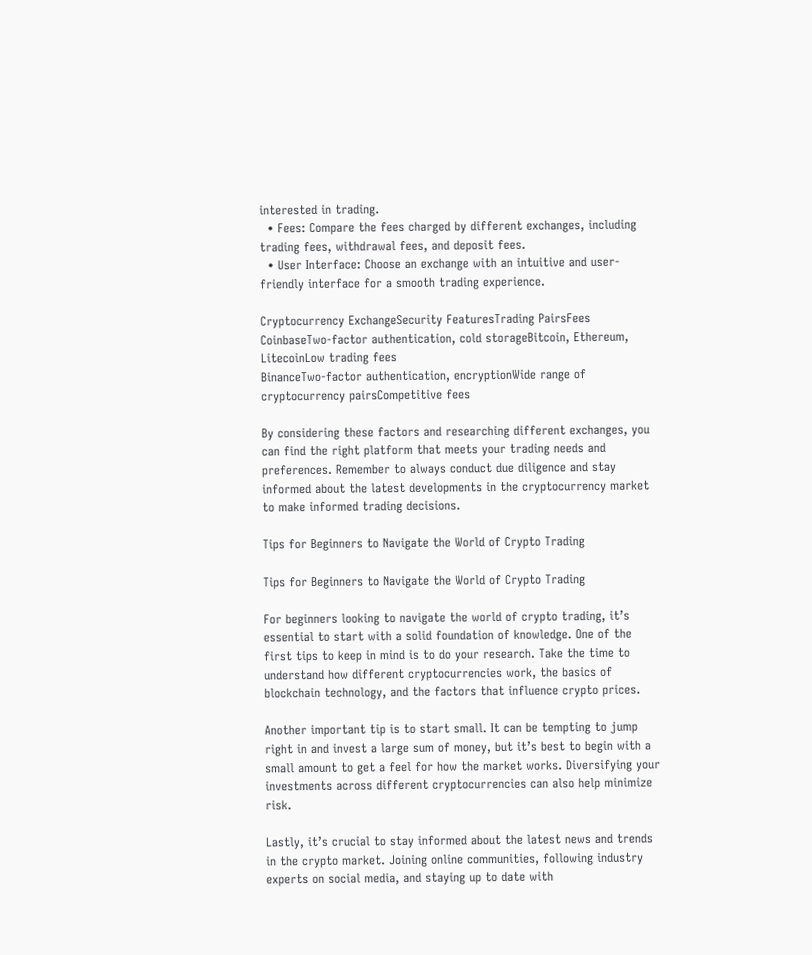interested in trading.
  • Fees: Compare the fees charged by different exchanges, including trading fees, withdrawal fees, and deposit fees.
  • User Interface: Choose an exchange with an intuitive and user-friendly interface for a smooth trading experience.

Cryptocurrency ExchangeSecurity FeaturesTrading PairsFees
CoinbaseTwo-factor authentication, cold storageBitcoin, Ethereum, LitecoinLow trading fees
BinanceTwo-factor authentication, encryptionWide range of cryptocurrency pairsCompetitive fees

By considering these factors and researching different exchanges, you can find the right platform that meets your trading needs and preferences. Remember to always conduct due diligence and stay informed about the latest developments in the cryptocurrency market to make informed trading decisions.

Tips for Beginners to Navigate the World of Crypto Trading

Tips for Beginners to Navigate the World of Crypto Trading

For beginners looking to navigate the world of crypto trading, it’s essential to start with a solid foundation of knowledge. One of the first tips to keep in mind is to do your research. Take the time to understand how different cryptocurrencies work, the basics of blockchain technology, and the factors that influence crypto prices.

Another important tip is to start small. It can be tempting to jump right in and invest a large sum of money, but it’s best to begin with a small amount to get a feel for how the market works. Diversifying your investments across different cryptocurrencies can also help minimize risk.

Lastly, it’s crucial to stay informed about the latest news and trends in the crypto market. Joining online communities, following industry experts on social media, and staying up to date with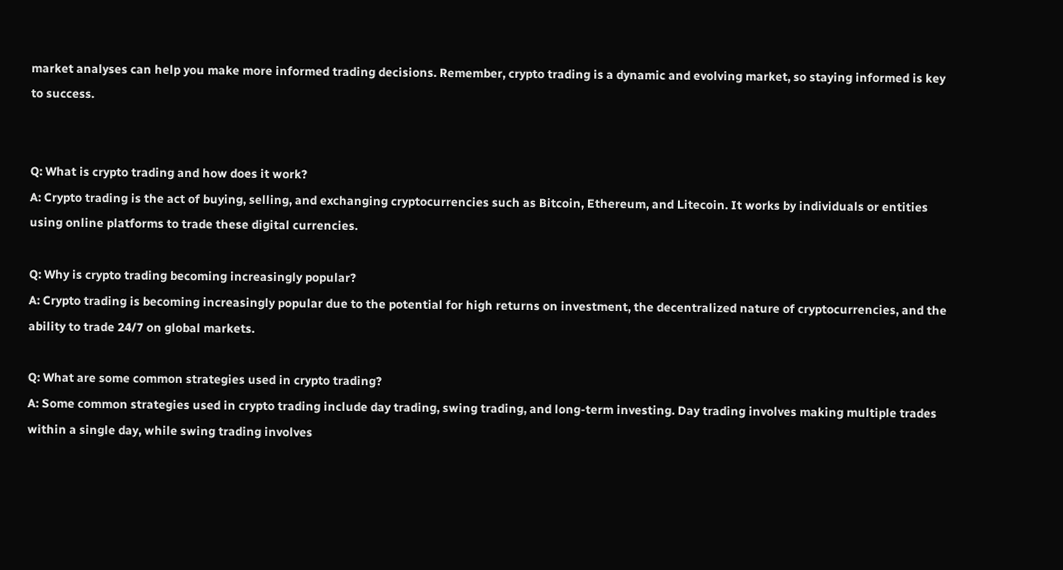market analyses can help you make more informed trading decisions. Remember, crypto trading is a dynamic and evolving market, so staying informed is key to success.


Q: What is crypto trading and how does it work?
A: Crypto trading is the act of buying, selling, and exchanging cryptocurrencies such as Bitcoin, Ethereum, and Litecoin. It works by individuals or entities using online platforms to trade these digital currencies.

Q: Why is crypto trading becoming increasingly popular?
A: Crypto trading is becoming increasingly popular due to the potential for high returns on investment, the decentralized nature of cryptocurrencies, and the ability to trade 24/7 on global markets.

Q: What are some common strategies used in crypto trading?
A: Some common strategies used in crypto trading include day trading, swing trading, and long-term investing. Day trading involves making multiple trades within a single day, while swing trading involves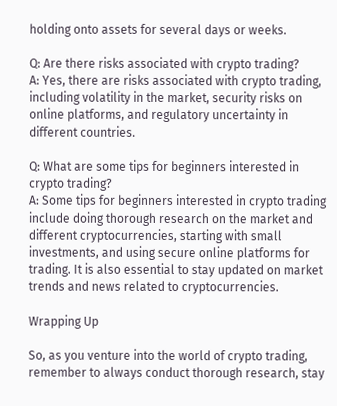holding onto assets for several days or weeks.

Q: Are there risks associated with crypto trading?
A: Yes, there are risks associated with crypto trading, including volatility in the market, security risks on online platforms, and regulatory uncertainty in different countries.

Q: What are some tips for beginners interested in crypto trading?
A: Some tips for beginners interested in crypto trading include doing thorough research on the market and different cryptocurrencies, starting with small investments, and using secure online platforms for trading. It is also essential to stay updated on market trends and news related to cryptocurrencies.

Wrapping Up

So, as you venture into the world of crypto trading, remember to always conduct thorough research, stay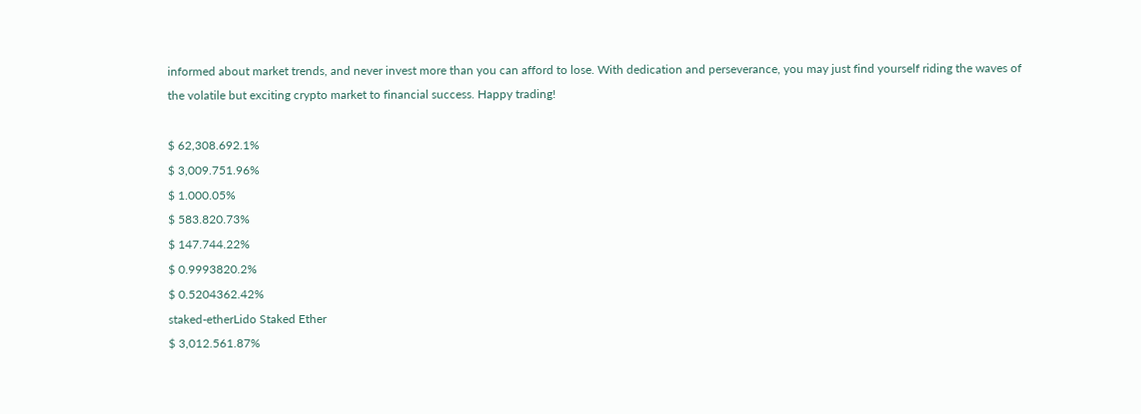informed about market trends, and never invest more than you can afford to lose. With dedication and perseverance, you may just find yourself riding the waves of the volatile but exciting crypto market to financial success. Happy trading!

$ 62,308.692.1%
$ 3,009.751.96%
$ 1.000.05%
$ 583.820.73%
$ 147.744.22%
$ 0.9993820.2%
$ 0.5204362.42%
staked-etherLido Staked Ether
$ 3,012.561.87%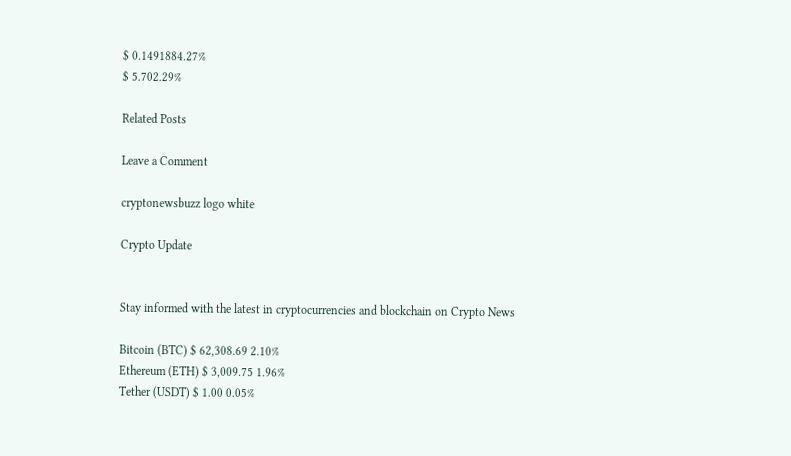$ 0.1491884.27%
$ 5.702.29%

Related Posts

Leave a Comment

cryptonewsbuzz logo white

Crypto Update


Stay informed with the latest in cryptocurrencies and blockchain on Crypto News

Bitcoin (BTC) $ 62,308.69 2.10%
Ethereum (ETH) $ 3,009.75 1.96%
Tether (USDT) $ 1.00 0.05%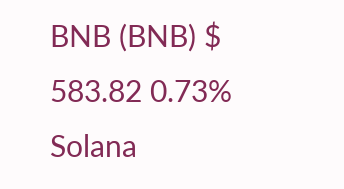BNB (BNB) $ 583.82 0.73%
Solana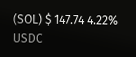(SOL) $ 147.74 4.22%
USDC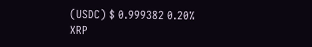(USDC) $ 0.999382 0.20%
XRP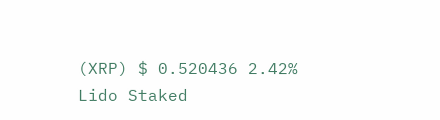(XRP) $ 0.520436 2.42%
Lido Staked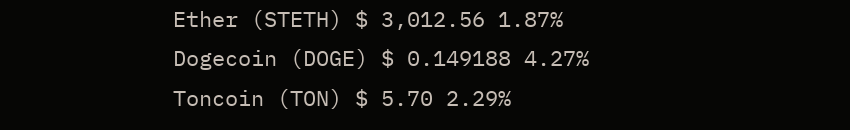Ether (STETH) $ 3,012.56 1.87%
Dogecoin (DOGE) $ 0.149188 4.27%
Toncoin (TON) $ 5.70 2.29%